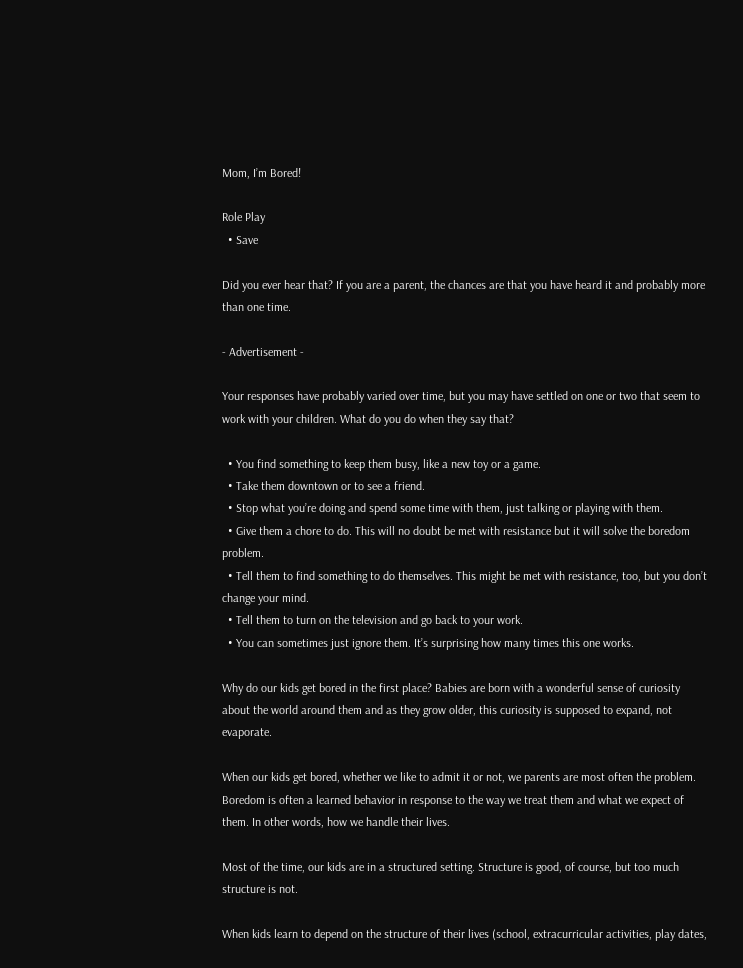Mom, I’m Bored!

Role Play
  • Save

Did you ever hear that? If you are a parent, the chances are that you have heard it and probably more than one time.

- Advertisement -

Your responses have probably varied over time, but you may have settled on one or two that seem to work with your children. What do you do when they say that?

  • You find something to keep them busy, like a new toy or a game.
  • Take them downtown or to see a friend.
  • Stop what you’re doing and spend some time with them, just talking or playing with them.
  • Give them a chore to do. This will no doubt be met with resistance but it will solve the boredom problem.
  • Tell them to find something to do themselves. This might be met with resistance, too, but you don’t change your mind.
  • Tell them to turn on the television and go back to your work.
  • You can sometimes just ignore them. It’s surprising how many times this one works.

Why do our kids get bored in the first place? Babies are born with a wonderful sense of curiosity about the world around them and as they grow older, this curiosity is supposed to expand, not evaporate.

When our kids get bored, whether we like to admit it or not, we parents are most often the problem. Boredom is often a learned behavior in response to the way we treat them and what we expect of them. In other words, how we handle their lives.

Most of the time, our kids are in a structured setting. Structure is good, of course, but too much structure is not.

When kids learn to depend on the structure of their lives (school, extracurricular activities, play dates,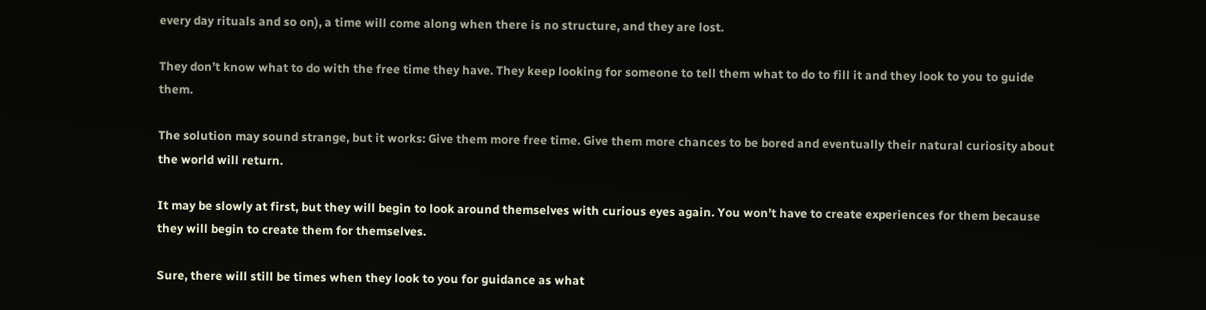every day rituals and so on), a time will come along when there is no structure, and they are lost.

They don’t know what to do with the free time they have. They keep looking for someone to tell them what to do to fill it and they look to you to guide them.

The solution may sound strange, but it works: Give them more free time. Give them more chances to be bored and eventually their natural curiosity about the world will return.

It may be slowly at first, but they will begin to look around themselves with curious eyes again. You won’t have to create experiences for them because they will begin to create them for themselves.

Sure, there will still be times when they look to you for guidance as what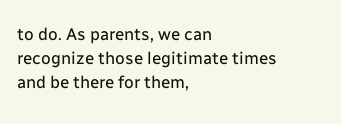to do. As parents, we can recognize those legitimate times and be there for them,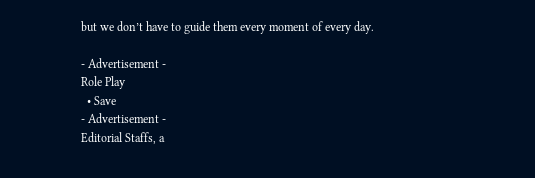but we don’t have to guide them every moment of every day.

- Advertisement -
Role Play
  • Save
- Advertisement -
Editorial Staffs, a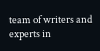team of writers and experts in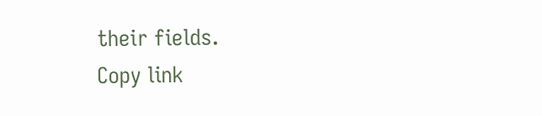their fields.
Copy link